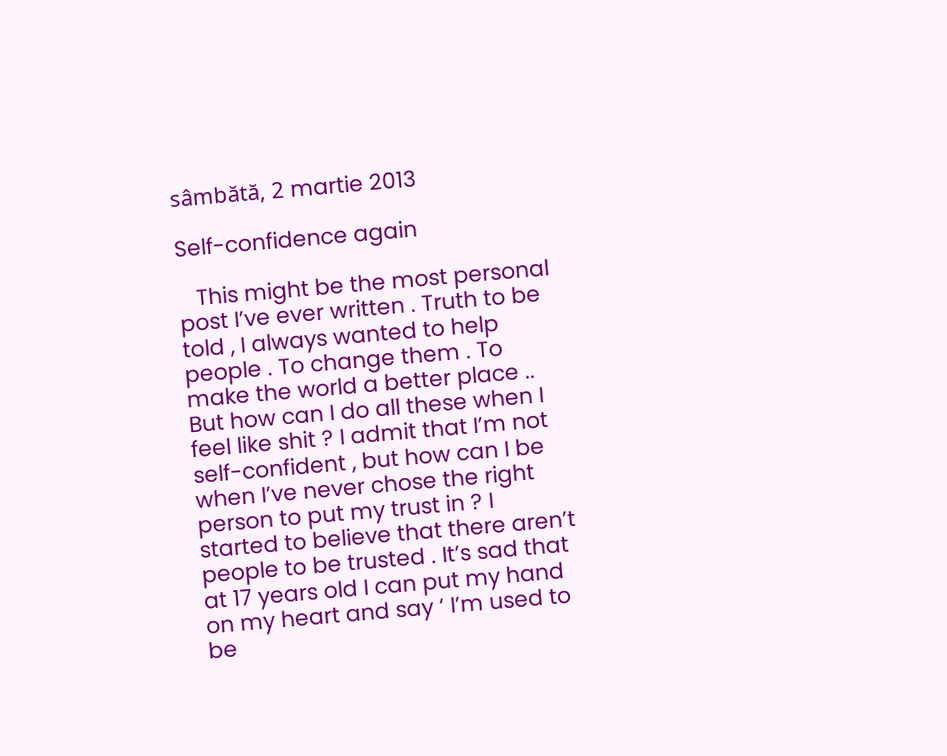sâmbătă, 2 martie 2013

Self-confidence again

   This might be the most personal post I’ve ever written . Truth to be told , I always wanted to help people . To change them . To make the world a better place .. But how can I do all these when I feel like shit ? I admit that I’m not self-confident , but how can I be when I’ve never chose the right person to put my trust in ? I started to believe that there aren’t people to be trusted . It’s sad that at 17 years old I can put my hand on my heart and say ‘ I’m used to be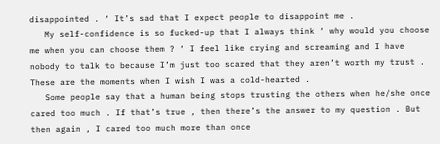disappointed . ‘ It’s sad that I expect people to disappoint me .
   My self-confidence is so fucked-up that I always think ‘ why would you choose me when you can choose them ? ‘ I feel like crying and screaming and I have nobody to talk to because I’m just too scared that they aren’t worth my trust . These are the moments when I wish I was a cold-hearted .
   Some people say that a human being stops trusting the others when he/she once cared too much . If that’s true , then there’s the answer to my question . But then again , I cared too much more than once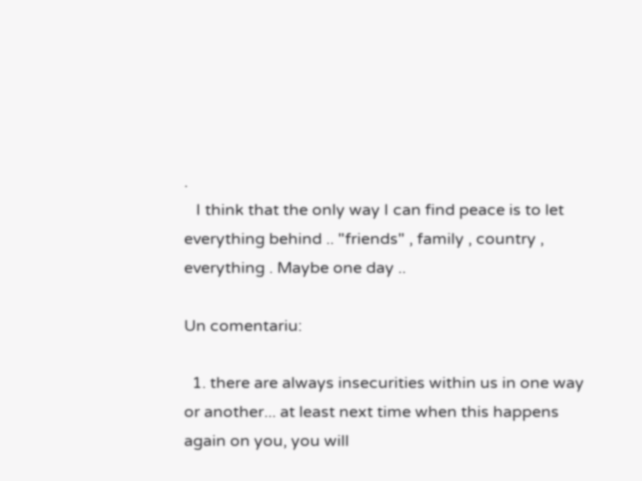.
   I think that the only way I can find peace is to let everything behind .. "friends" , family , country , everything . Maybe one day ..

Un comentariu:

  1. there are always insecurities within us in one way or another... at least next time when this happens again on you, you will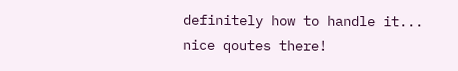definitely how to handle it... nice qoutes there!